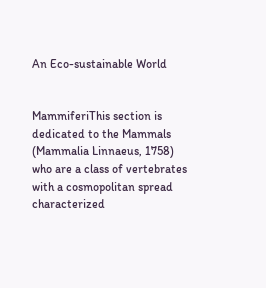An Eco-sustainable World


MammiferiThis section is dedicated to the Mammals (Mammalia Linnaeus, 1758) who are a class of vertebrates with a cosmopolitan spread characterized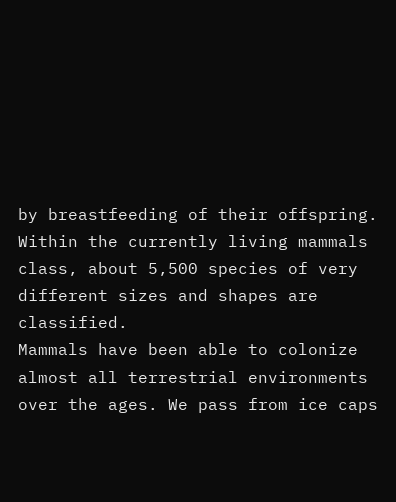by breastfeeding of their offspring.
Within the currently living mammals class, about 5,500 species of very different sizes and shapes are classified.
Mammals have been able to colonize almost all terrestrial environments over the ages. We pass from ice caps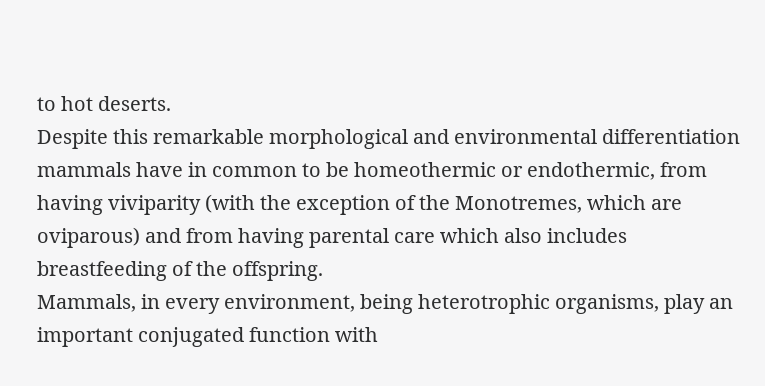to hot deserts.
Despite this remarkable morphological and environmental differentiation mammals have in common to be homeothermic or endothermic, from having viviparity (with the exception of the Monotremes, which are oviparous) and from having parental care which also includes breastfeeding of the offspring.
Mammals, in every environment, being heterotrophic organisms, play an important conjugated function with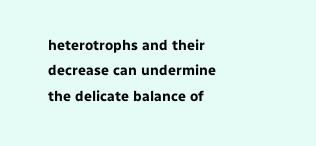heterotrophs and their decrease can undermine the delicate balance of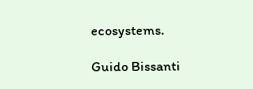ecosystems.

Guido Bissanti